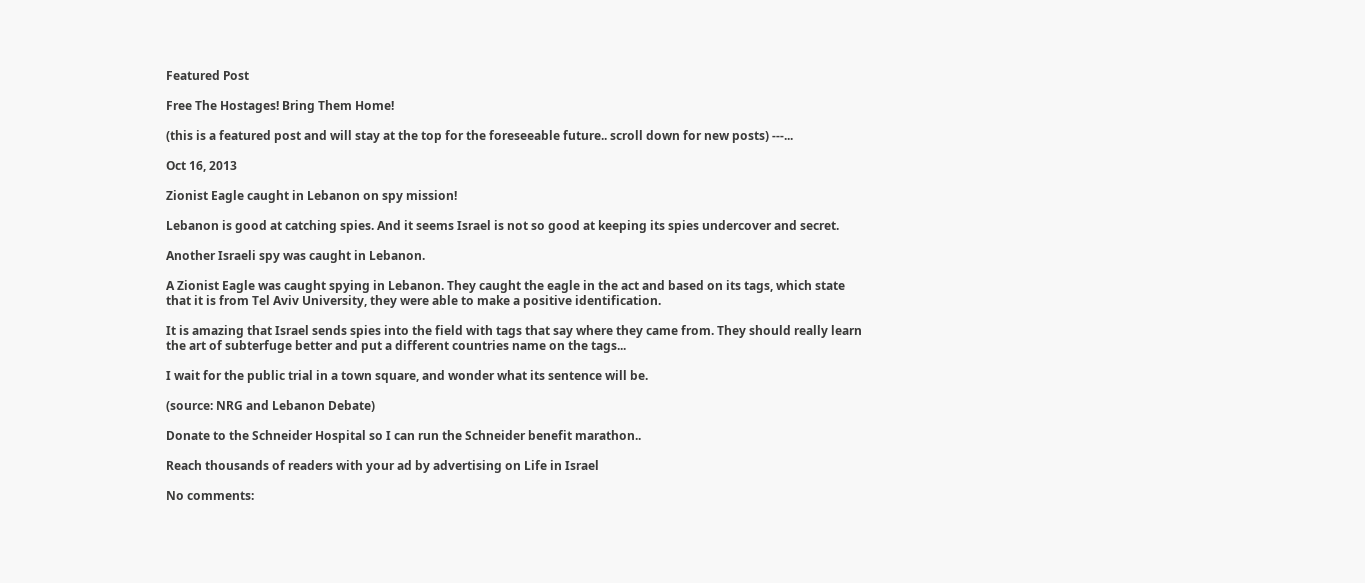Featured Post

Free The Hostages! Bring Them Home!

(this is a featured post and will stay at the top for the foreseeable future.. scroll down for new posts) ---...

Oct 16, 2013

Zionist Eagle caught in Lebanon on spy mission!

Lebanon is good at catching spies. And it seems Israel is not so good at keeping its spies undercover and secret.

Another Israeli spy was caught in Lebanon.

A Zionist Eagle was caught spying in Lebanon. They caught the eagle in the act and based on its tags, which state that it is from Tel Aviv University, they were able to make a positive identification.

It is amazing that Israel sends spies into the field with tags that say where they came from. They should really learn the art of subterfuge better and put a different countries name on the tags...

I wait for the public trial in a town square, and wonder what its sentence will be.

(source: NRG and Lebanon Debate)

Donate to the Schneider Hospital so I can run the Schneider benefit marathon..

Reach thousands of readers with your ad by advertising on Life in Israel

No comments: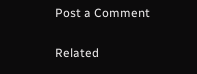Post a Comment

Related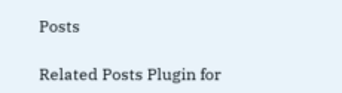Posts

Related Posts Plugin for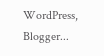WordPress, Blogger...